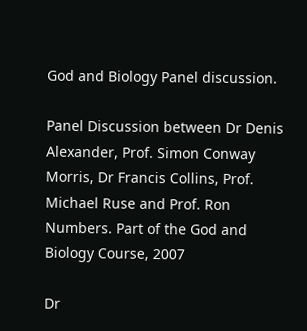God and Biology Panel discussion.

Panel Discussion between Dr Denis Alexander, Prof. Simon Conway Morris, Dr Francis Collins, Prof. Michael Ruse and Prof. Ron Numbers. Part of the God and Biology Course, 2007

Dr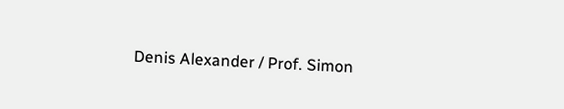Denis Alexander / Prof. Simon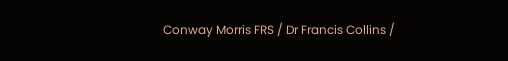Conway Morris FRS / Dr Francis Collins /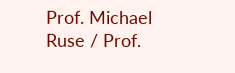Prof. Michael Ruse / Prof.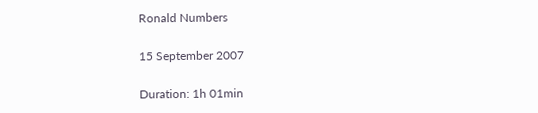Ronald Numbers

15 September 2007

Duration: 1h 01min